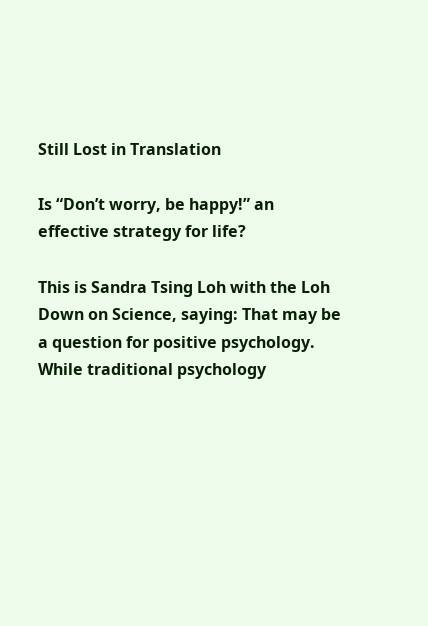Still Lost in Translation

Is “Don’t worry, be happy!” an effective strategy for life?

This is Sandra Tsing Loh with the Loh Down on Science, saying: That may be a question for positive psychology.
While traditional psychology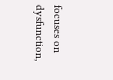focuses on dysfunction,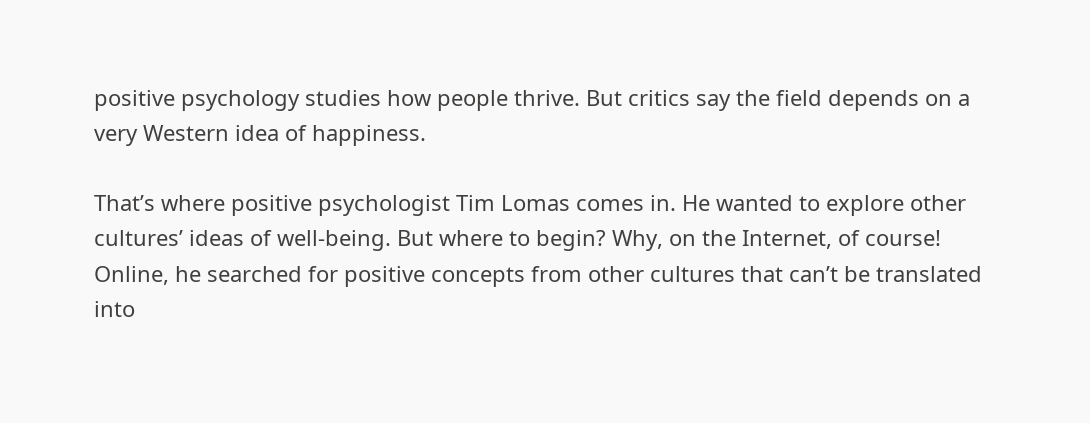positive psychology studies how people thrive. But critics say the field depends on a very Western idea of happiness.

That’s where positive psychologist Tim Lomas comes in. He wanted to explore other cultures’ ideas of well-being. But where to begin? Why, on the Internet, of course! Online, he searched for positive concepts from other cultures that can’t be translated into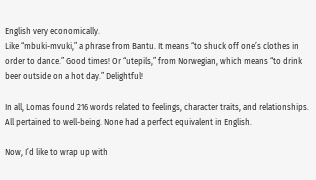English very economically.
Like “mbuki-mvuki,” a phrase from Bantu. It means “to shuck off one’s clothes in order to dance.” Good times! Or “utepils,” from Norwegian, which means “to drink beer outside on a hot day.” Delightful!

In all, Lomas found 216 words related to feelings, character traits, and relationships. All pertained to well-being. None had a perfect equivalent in English.

Now, I’d like to wrap up with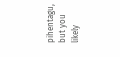pihentagu, but you likely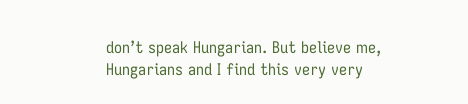don’t speak Hungarian. But believe me, Hungarians and I find this very very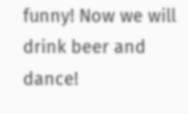funny! Now we will drink beer and dance!